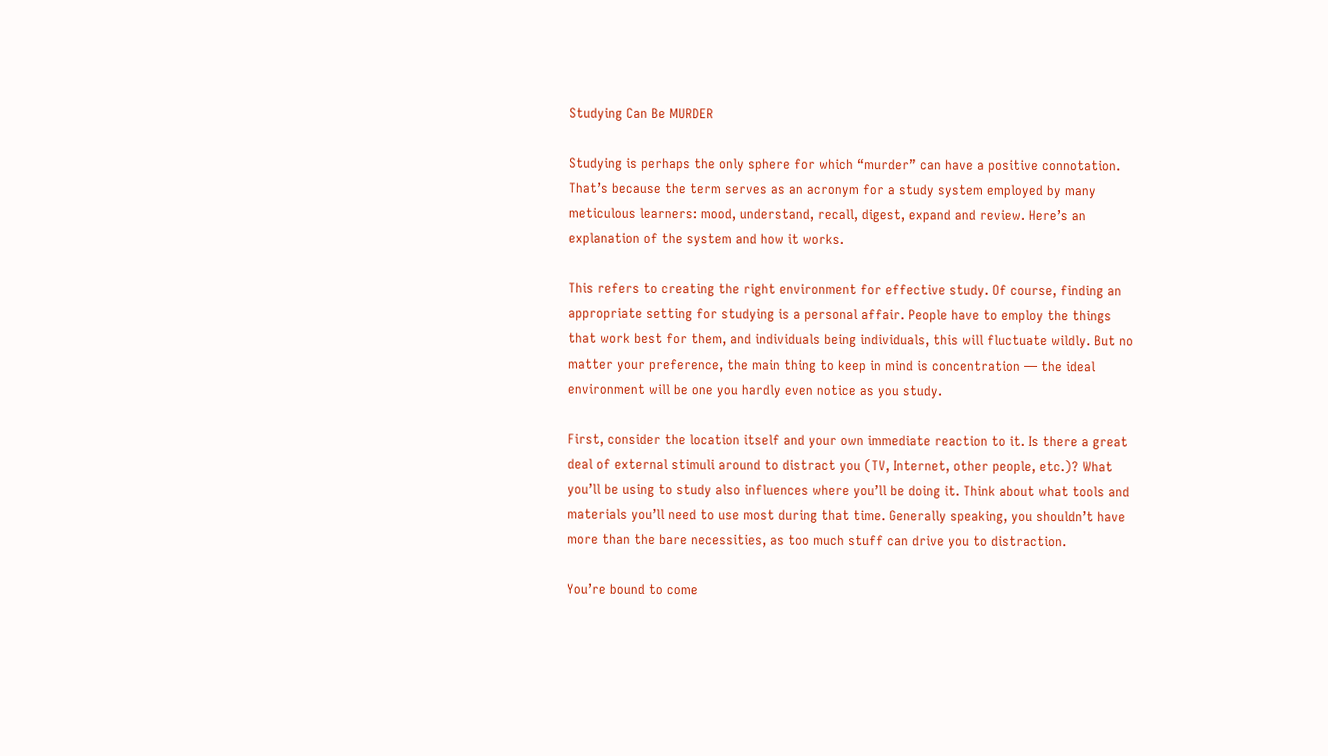Studying Can Be MURDER

Studying is perhaps the only sphere for which “murder” can have a positive connotation. That’s because the term serves as an acronym for a study system employed by many meticulous learners: mood, understand, recall, digest, expand and review. Here’s an explanation of the system and how it works.

This refers to creating the right environment for effective study. Of course, finding an appropriate setting for studying is a personal affair. People have to employ the things that work best for them, and individuals being individuals, this will fluctuate wildly. But no matter your preference, the main thing to keep in mind is concentration — the ideal environment will be one you hardly even notice as you study.

First, consider the location itself and your own immediate reaction to it. Is there a great deal of external stimuli around to distract you (TV, Internet, other people, etc.)? What you’ll be using to study also influences where you’ll be doing it. Think about what tools and materials you’ll need to use most during that time. Generally speaking, you shouldn’t have more than the bare necessities, as too much stuff can drive you to distraction.

You’re bound to come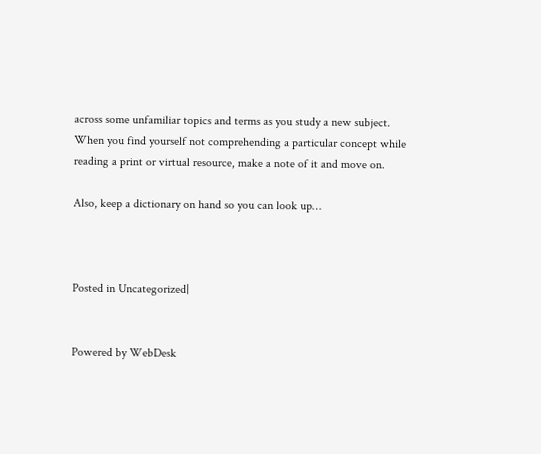across some unfamiliar topics and terms as you study a new subject. When you find yourself not comprehending a particular concept while reading a print or virtual resource, make a note of it and move on.

Also, keep a dictionary on hand so you can look up…



Posted in Uncategorized|


Powered by WebDesk